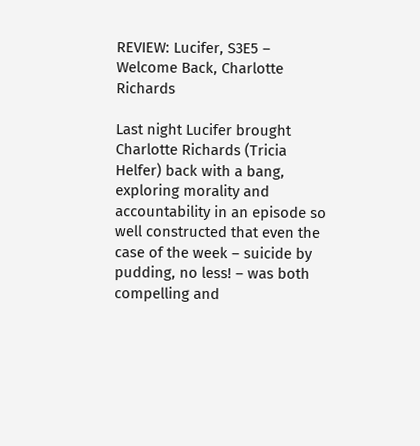REVIEW: Lucifer, S3E5 – Welcome Back, Charlotte Richards

Last night Lucifer brought Charlotte Richards (Tricia Helfer) back with a bang, exploring morality and accountability in an episode so well constructed that even the case of the week – suicide by pudding, no less! – was both compelling and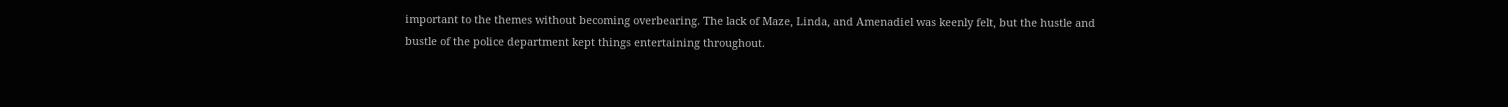important to the themes without becoming overbearing. The lack of Maze, Linda, and Amenadiel was keenly felt, but the hustle and bustle of the police department kept things entertaining throughout.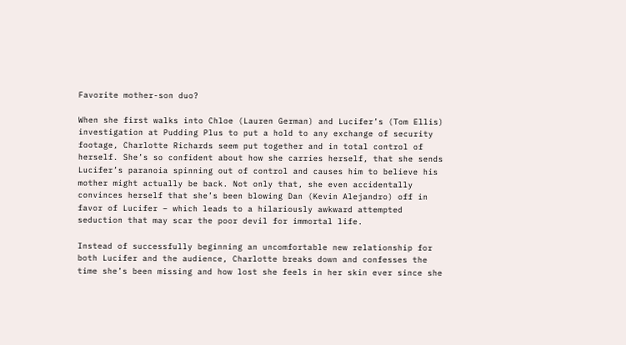Favorite mother-son duo?

When she first walks into Chloe (Lauren German) and Lucifer’s (Tom Ellis) investigation at Pudding Plus to put a hold to any exchange of security footage, Charlotte Richards seem put together and in total control of herself. She’s so confident about how she carries herself, that she sends Lucifer’s paranoia spinning out of control and causes him to believe his mother might actually be back. Not only that, she even accidentally convinces herself that she’s been blowing Dan (Kevin Alejandro) off in favor of Lucifer – which leads to a hilariously awkward attempted seduction that may scar the poor devil for immortal life.

Instead of successfully beginning an uncomfortable new relationship for both Lucifer and the audience, Charlotte breaks down and confesses the time she’s been missing and how lost she feels in her skin ever since she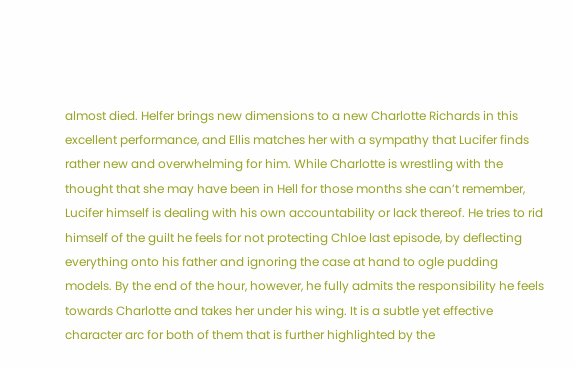almost died. Helfer brings new dimensions to a new Charlotte Richards in this excellent performance, and Ellis matches her with a sympathy that Lucifer finds rather new and overwhelming for him. While Charlotte is wrestling with the thought that she may have been in Hell for those months she can’t remember, Lucifer himself is dealing with his own accountability or lack thereof. He tries to rid himself of the guilt he feels for not protecting Chloe last episode, by deflecting everything onto his father and ignoring the case at hand to ogle pudding models. By the end of the hour, however, he fully admits the responsibility he feels towards Charlotte and takes her under his wing. It is a subtle yet effective character arc for both of them that is further highlighted by the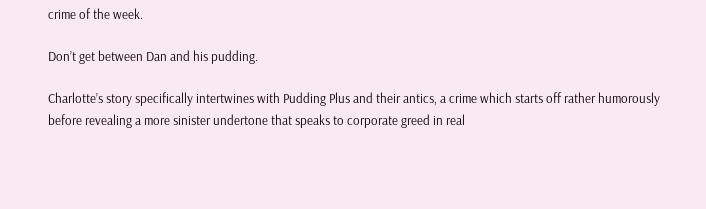crime of the week.

Don’t get between Dan and his pudding.

Charlotte’s story specifically intertwines with Pudding Plus and their antics, a crime which starts off rather humorously before revealing a more sinister undertone that speaks to corporate greed in real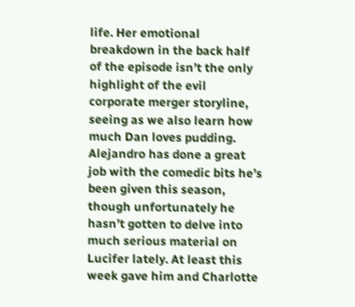life. Her emotional breakdown in the back half of the episode isn’t the only highlight of the evil corporate merger storyline, seeing as we also learn how much Dan loves pudding. Alejandro has done a great job with the comedic bits he’s been given this season, though unfortunately he hasn’t gotten to delve into much serious material on Lucifer lately. At least this week gave him and Charlotte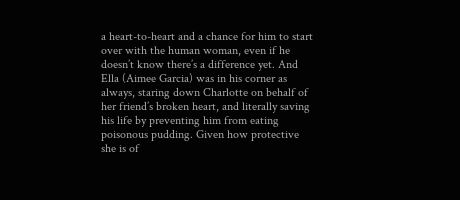a heart-to-heart and a chance for him to start over with the human woman, even if he doesn’t know there’s a difference yet. And Ella (Aimee Garcia) was in his corner as always, staring down Charlotte on behalf of her friend’s broken heart, and literally saving his life by preventing him from eating poisonous pudding. Given how protective she is of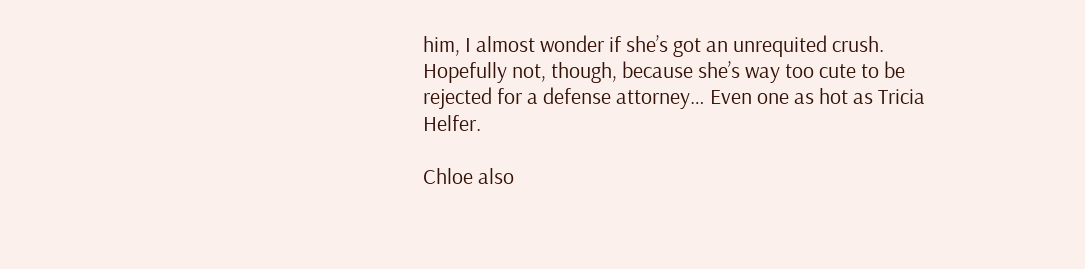him, I almost wonder if she’s got an unrequited crush. Hopefully not, though, because she’s way too cute to be rejected for a defense attorney… Even one as hot as Tricia Helfer.

Chloe also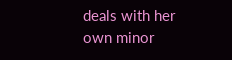deals with her own minor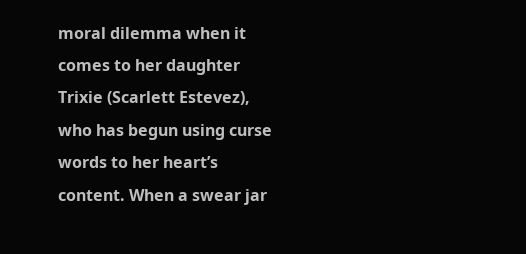moral dilemma when it comes to her daughter Trixie (Scarlett Estevez), who has begun using curse words to her heart’s content. When a swear jar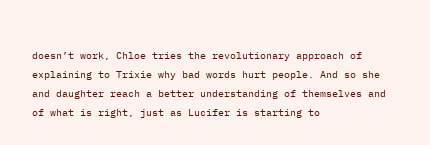doesn’t work, Chloe tries the revolutionary approach of explaining to Trixie why bad words hurt people. And so she and daughter reach a better understanding of themselves and of what is right, just as Lucifer is starting to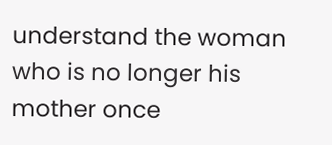understand the woman who is no longer his mother once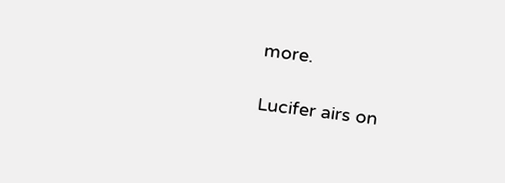more.

Lucifer airs on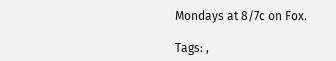Mondays at 8/7c on Fox.

Tags: ,